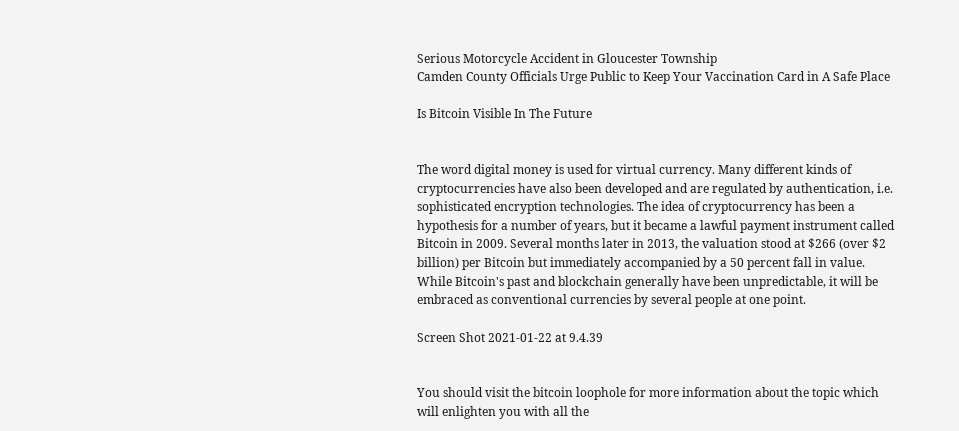Serious Motorcycle Accident in Gloucester Township
Camden County Officials Urge Public to Keep Your Vaccination Card in A Safe Place

Is Bitcoin Visible In The Future


The word digital money is used for virtual currency. Many different kinds of cryptocurrencies have also been developed and are regulated by authentication, i.e. sophisticated encryption technologies. The idea of cryptocurrency has been a hypothesis for a number of years, but it became a lawful payment instrument called Bitcoin in 2009. Several months later in 2013, the valuation stood at $266 (over $2 billion) per Bitcoin but immediately accompanied by a 50 percent fall in value. While Bitcoin's past and blockchain generally have been unpredictable, it will be embraced as conventional currencies by several people at one point.

Screen Shot 2021-01-22 at 9.4.39


You should visit the bitcoin loophole for more information about the topic which will enlighten you with all the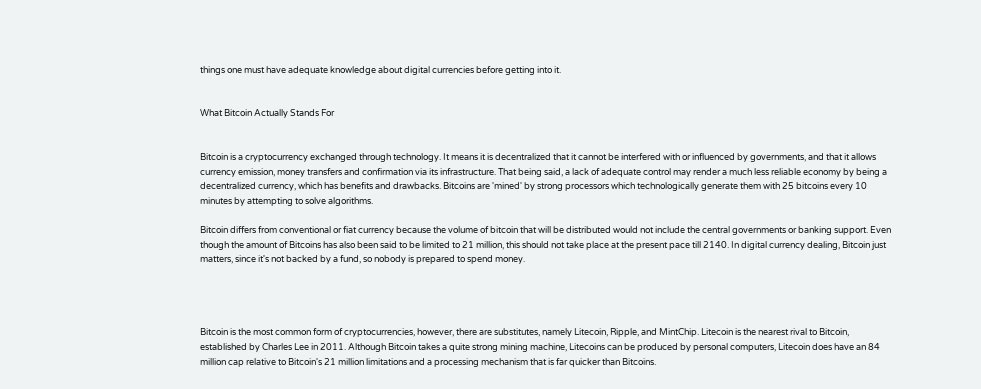things one must have adequate knowledge about digital currencies before getting into it.


What Bitcoin Actually Stands For


Bitcoin is a cryptocurrency exchanged through technology. It means it is decentralized that it cannot be interfered with or influenced by governments, and that it allows currency emission, money transfers and confirmation via its infrastructure. That being said, a lack of adequate control may render a much less reliable economy by being a decentralized currency, which has benefits and drawbacks. Bitcoins are 'mined' by strong processors which technologically generate them with 25 bitcoins every 10 minutes by attempting to solve algorithms.

Bitcoin differs from conventional or fiat currency because the volume of bitcoin that will be distributed would not include the central governments or banking support. Even though the amount of Bitcoins has also been said to be limited to 21 million, this should not take place at the present pace till 2140. In digital currency dealing, Bitcoin just matters, since it's not backed by a fund, so nobody is prepared to spend money.




Bitcoin is the most common form of cryptocurrencies, however, there are substitutes, namely Litecoin, Ripple, and MintChip. Litecoin is the nearest rival to Bitcoin, established by Charles Lee in 2011. Although Bitcoin takes a quite strong mining machine, Litecoins can be produced by personal computers, Litecoin does have an 84 million cap relative to Bitcoin's 21 million limitations and a processing mechanism that is far quicker than Bitcoins.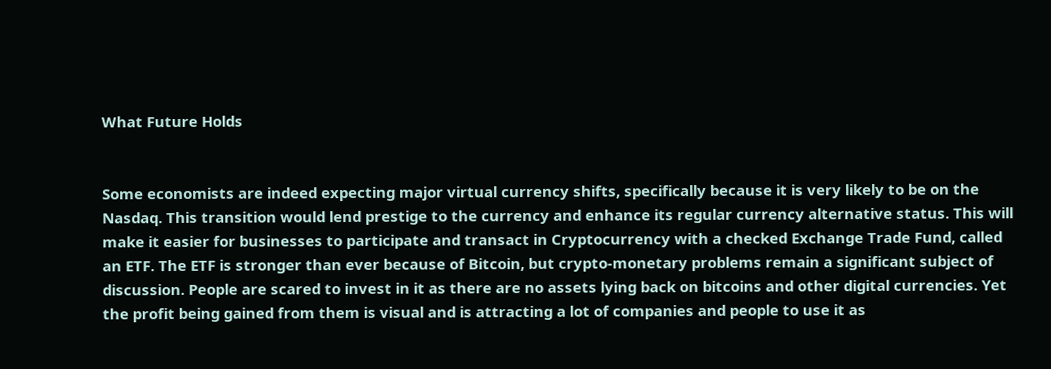What Future Holds


Some economists are indeed expecting major virtual currency shifts, specifically because it is very likely to be on the Nasdaq. This transition would lend prestige to the currency and enhance its regular currency alternative status. This will make it easier for businesses to participate and transact in Cryptocurrency with a checked Exchange Trade Fund, called an ETF. The ETF is stronger than ever because of Bitcoin, but crypto-monetary problems remain a significant subject of discussion. People are scared to invest in it as there are no assets lying back on bitcoins and other digital currencies. Yet the profit being gained from them is visual and is attracting a lot of companies and people to use it as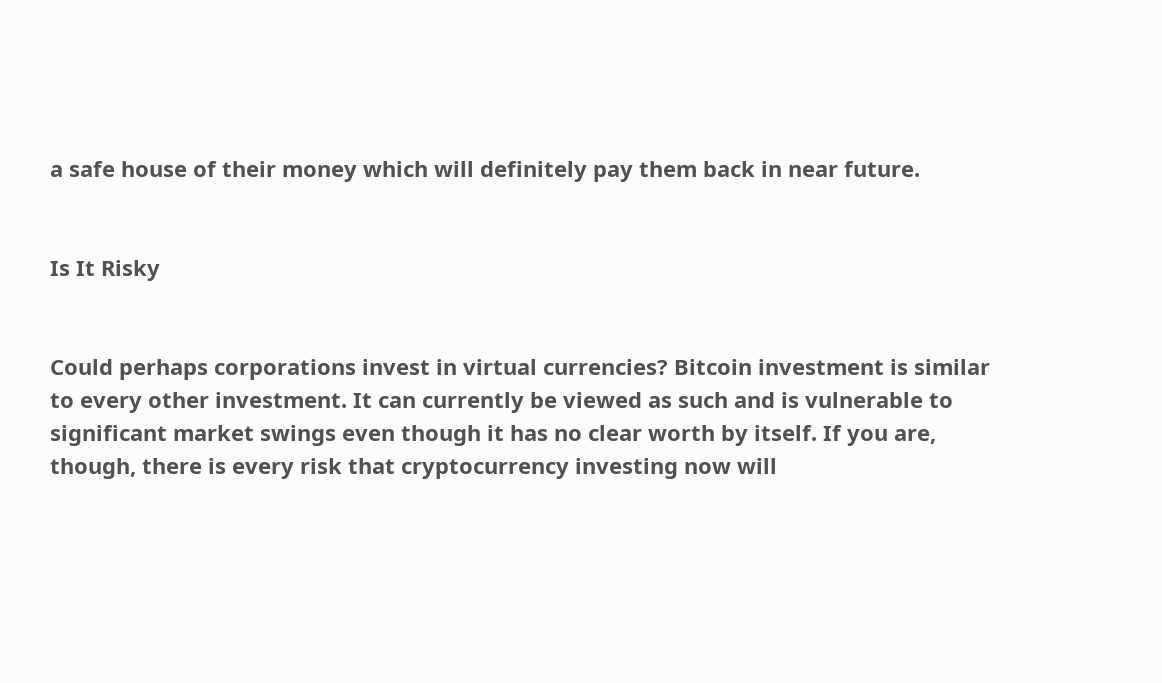a safe house of their money which will definitely pay them back in near future.


Is It Risky


Could perhaps corporations invest in virtual currencies? Bitcoin investment is similar to every other investment. It can currently be viewed as such and is vulnerable to significant market swings even though it has no clear worth by itself. If you are, though, there is every risk that cryptocurrency investing now will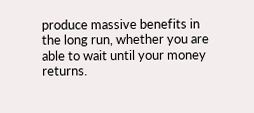produce massive benefits in the long run, whether you are able to wait until your money returns.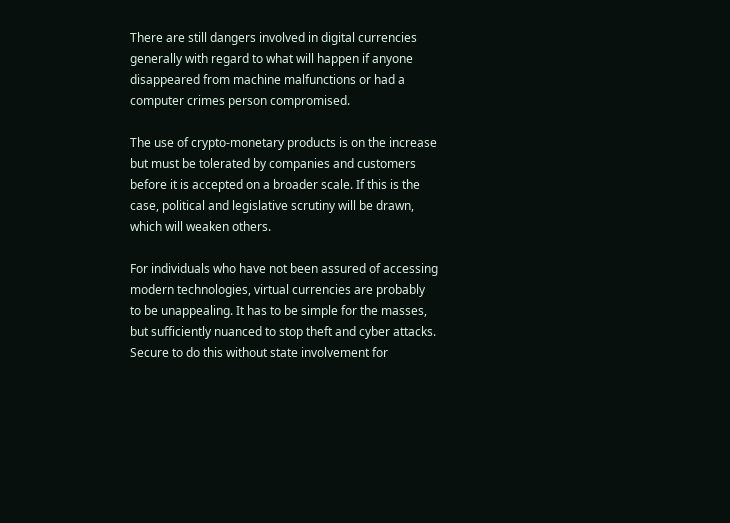There are still dangers involved in digital currencies generally with regard to what will happen if anyone disappeared from machine malfunctions or had a computer crimes person compromised.

The use of crypto-monetary products is on the increase but must be tolerated by companies and customers before it is accepted on a broader scale. If this is the case, political and legislative scrutiny will be drawn, which will weaken others.

For individuals who have not been assured of accessing modern technologies, virtual currencies are probably to be unappealing. It has to be simple for the masses, but sufficiently nuanced to stop theft and cyber attacks. Secure to do this without state involvement for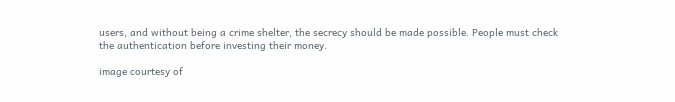users, and without being a crime shelter, the secrecy should be made possible. People must check the authentication before investing their money.

image courtesy of